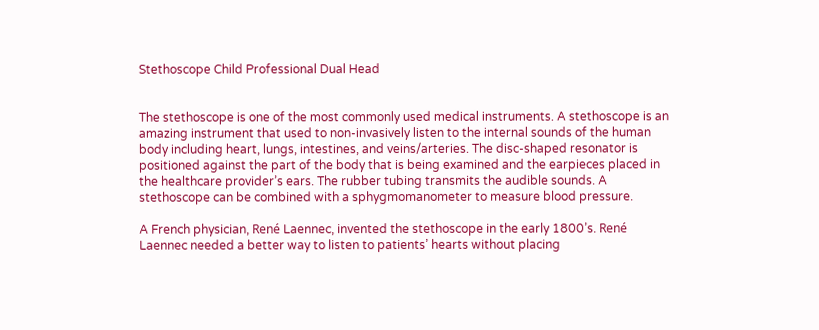Stethoscope Child Professional Dual Head


The stethoscope is one of the most commonly used medical instruments. A stethoscope is an amazing instrument that used to non-invasively listen to the internal sounds of the human body including heart, lungs, intestines, and veins/arteries. The disc-shaped resonator is positioned against the part of the body that is being examined and the earpieces placed in the healthcare provider’s ears. The rubber tubing transmits the audible sounds. A stethoscope can be combined with a sphygmomanometer to measure blood pressure.

A French physician, René Laennec, invented the stethoscope in the early 1800’s. René Laennec needed a better way to listen to patients’ hearts without placing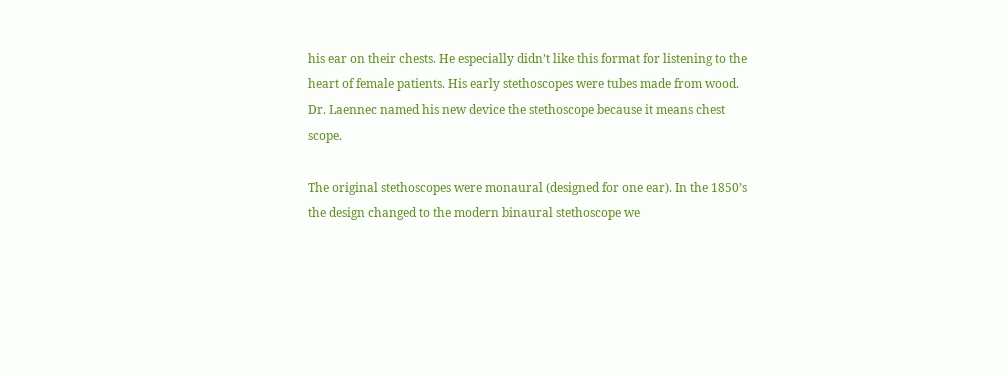his ear on their chests. He especially didn’t like this format for listening to the heart of female patients. His early stethoscopes were tubes made from wood. Dr. Laennec named his new device the stethoscope because it means chest scope.

The original stethoscopes were monaural (designed for one ear). In the 1850’s the design changed to the modern binaural stethoscope we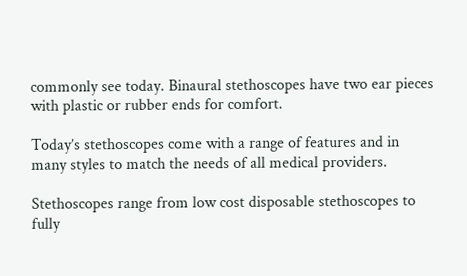commonly see today. Binaural stethoscopes have two ear pieces with plastic or rubber ends for comfort.

Today’s stethoscopes come with a range of features and in many styles to match the needs of all medical providers.

Stethoscopes range from low cost disposable stethoscopes to fully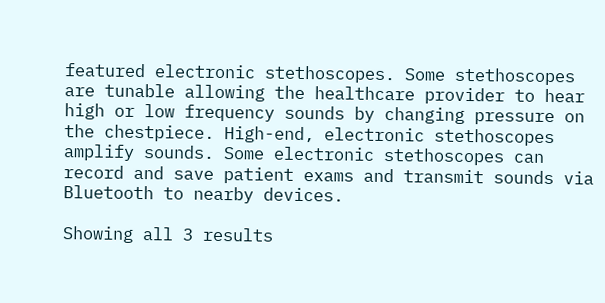featured electronic stethoscopes. Some stethoscopes are tunable allowing the healthcare provider to hear high or low frequency sounds by changing pressure on the chestpiece. High-end, electronic stethoscopes amplify sounds. Some electronic stethoscopes can record and save patient exams and transmit sounds via Bluetooth to nearby devices.

Showing all 3 results